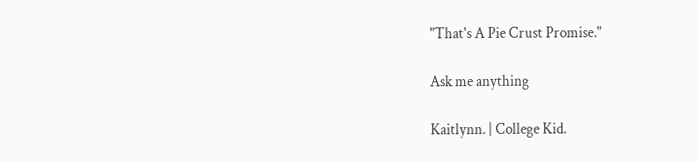"That's A Pie Crust Promise."

Ask me anything

Kaitlynn. | College Kid.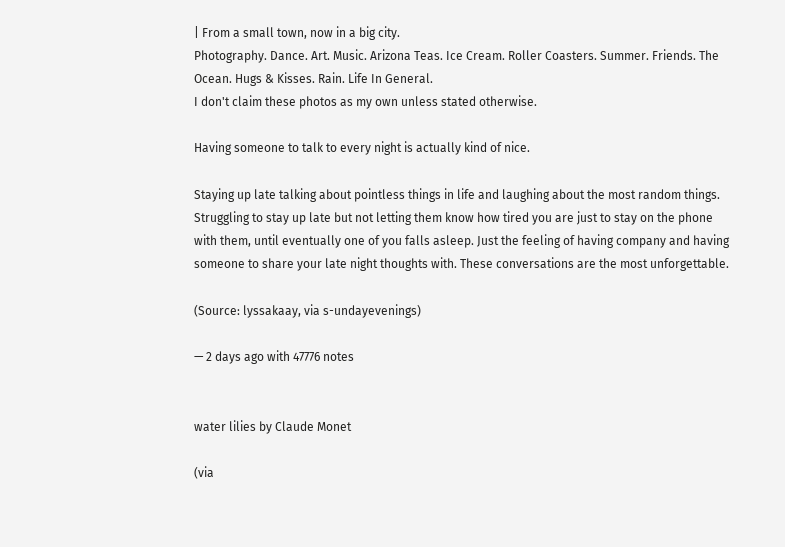| From a small town, now in a big city.
Photography. Dance. Art. Music. Arizona Teas. Ice Cream. Roller Coasters. Summer. Friends. The Ocean. Hugs & Kisses. Rain. Life In General.
I don't claim these photos as my own unless stated otherwise.

Having someone to talk to every night is actually kind of nice.

Staying up late talking about pointless things in life and laughing about the most random things. Struggling to stay up late but not letting them know how tired you are just to stay on the phone with them, until eventually one of you falls asleep. Just the feeling of having company and having someone to share your late night thoughts with. These conversations are the most unforgettable.

(Source: lyssakaay, via s-undayevenings)

— 2 days ago with 47776 notes


water lilies by Claude Monet

(via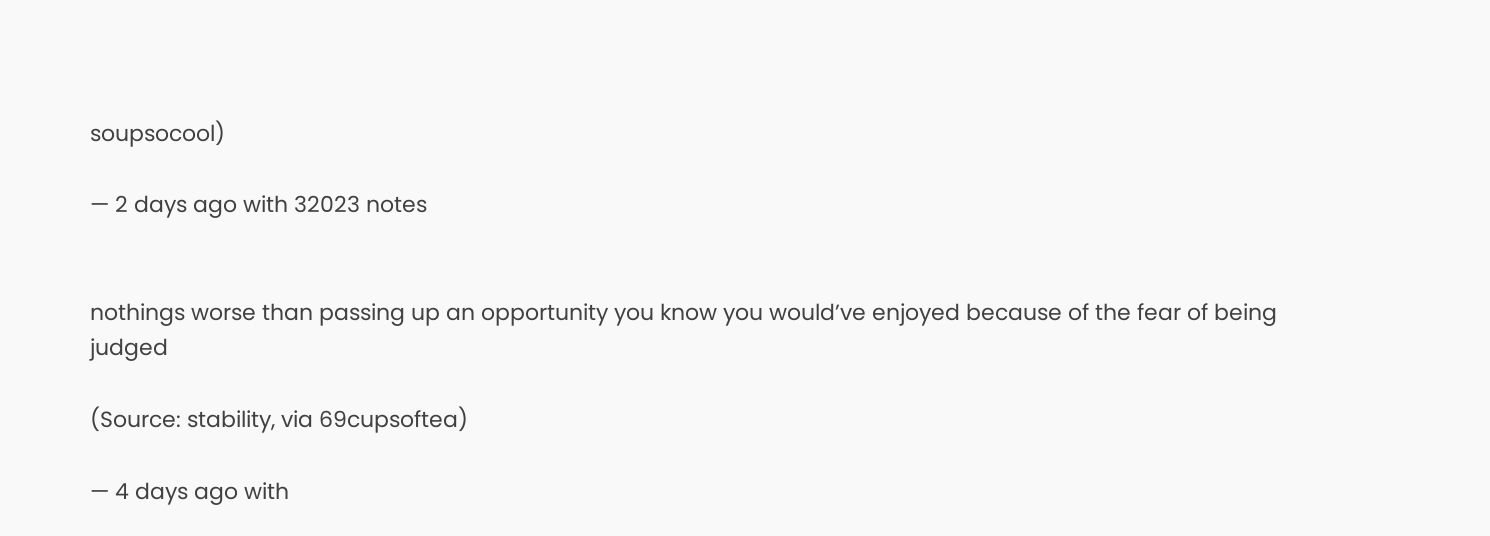soupsocool)

— 2 days ago with 32023 notes


nothings worse than passing up an opportunity you know you would’ve enjoyed because of the fear of being judged

(Source: stability, via 69cupsoftea)

— 4 days ago with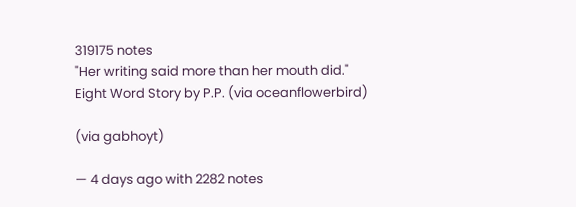319175 notes
"Her writing said more than her mouth did."
Eight Word Story by P.P. (via oceanflowerbird)

(via gabhoyt)

— 4 days ago with 2282 notes